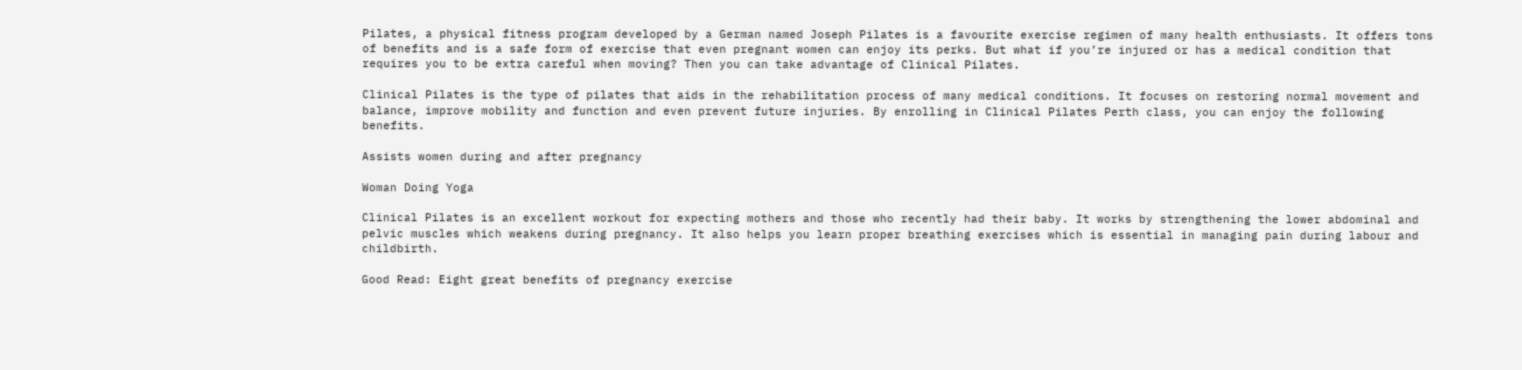Pilates, a physical fitness program developed by a German named Joseph Pilates is a favourite exercise regimen of many health enthusiasts. It offers tons of benefits and is a safe form of exercise that even pregnant women can enjoy its perks. But what if you’re injured or has a medical condition that requires you to be extra careful when moving? Then you can take advantage of Clinical Pilates.

Clinical Pilates is the type of pilates that aids in the rehabilitation process of many medical conditions. It focuses on restoring normal movement and balance, improve mobility and function and even prevent future injuries. By enrolling in Clinical Pilates Perth class, you can enjoy the following benefits.

Assists women during and after pregnancy

Woman Doing Yoga

Clinical Pilates is an excellent workout for expecting mothers and those who recently had their baby. It works by strengthening the lower abdominal and pelvic muscles which weakens during pregnancy. It also helps you learn proper breathing exercises which is essential in managing pain during labour and childbirth.

Good Read: Eight great benefits of pregnancy exercise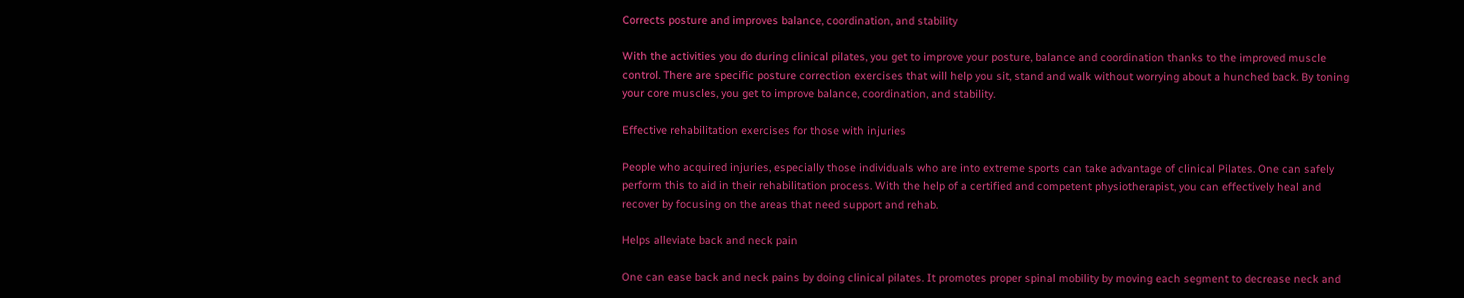Corrects posture and improves balance, coordination, and stability

With the activities you do during clinical pilates, you get to improve your posture, balance and coordination thanks to the improved muscle control. There are specific posture correction exercises that will help you sit, stand and walk without worrying about a hunched back. By toning your core muscles, you get to improve balance, coordination, and stability.

Effective rehabilitation exercises for those with injuries

People who acquired injuries, especially those individuals who are into extreme sports can take advantage of clinical Pilates. One can safely perform this to aid in their rehabilitation process. With the help of a certified and competent physiotherapist, you can effectively heal and recover by focusing on the areas that need support and rehab.

Helps alleviate back and neck pain

One can ease back and neck pains by doing clinical pilates. It promotes proper spinal mobility by moving each segment to decrease neck and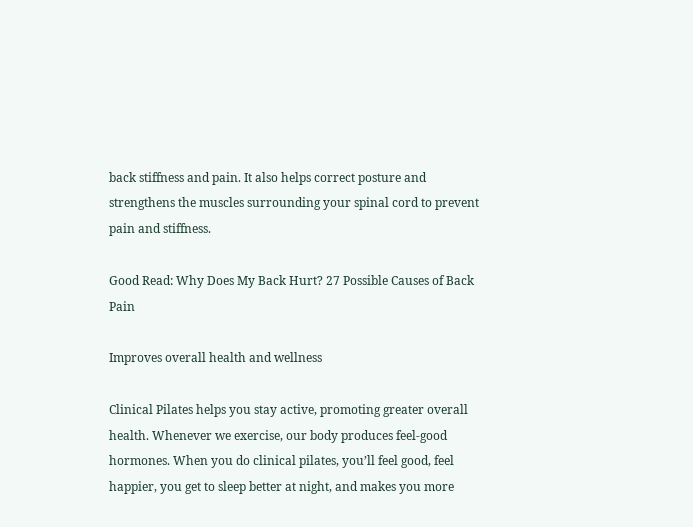back stiffness and pain. It also helps correct posture and strengthens the muscles surrounding your spinal cord to prevent pain and stiffness.

Good Read: Why Does My Back Hurt? 27 Possible Causes of Back Pain

Improves overall health and wellness

Clinical Pilates helps you stay active, promoting greater overall health. Whenever we exercise, our body produces feel-good hormones. When you do clinical pilates, you’ll feel good, feel happier, you get to sleep better at night, and makes you more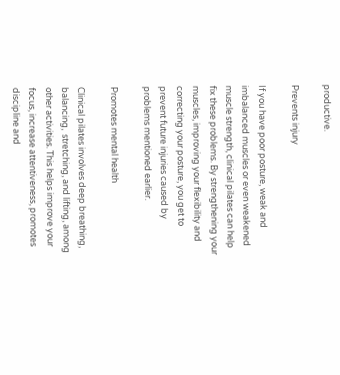productive.

Prevents injury

If you have poor posture, weak and imbalanced muscles or even weakened muscle strength, clinical pilates can help fix these problems. By strengthening your muscles, improving your flexibility and correcting your posture, you get to prevent future injuries caused by problems mentioned earlier.

Promotes mental health

Clinical pilates involves deep breathing, balancing,  stretching, and lifting, among other activities. This helps improve your focus, increase attentiveness, promotes discipline and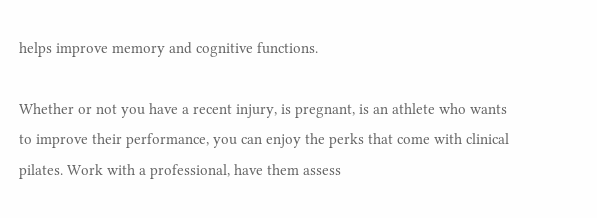helps improve memory and cognitive functions.

Whether or not you have a recent injury, is pregnant, is an athlete who wants to improve their performance, you can enjoy the perks that come with clinical pilates. Work with a professional, have them assess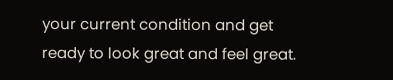your current condition and get ready to look great and feel great.